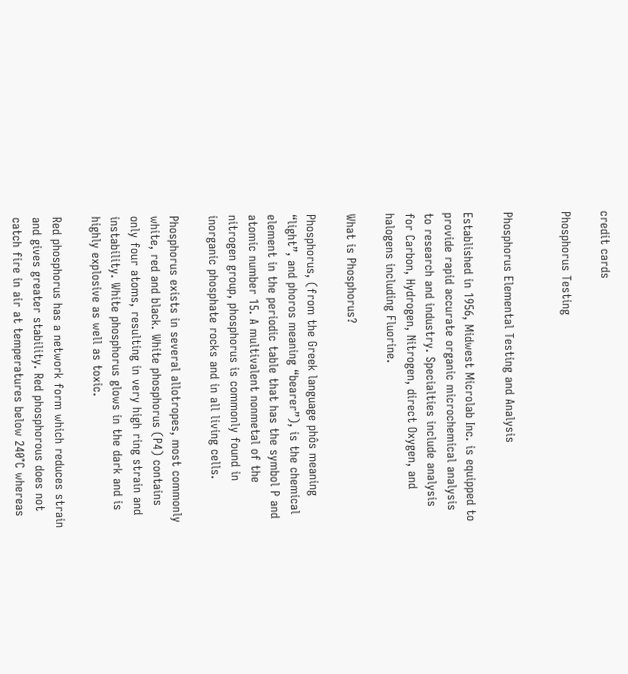credit cards

Phosphorus Testing


Phosphorus Elemental Testing and Analysis

Established in 1956, Midwest Microlab Inc. is equipped to provide rapid accurate organic microchemical analysis to research and industry. Specialties include analysis for Carbon, Hydrogen, Nitrogen, direct Oxygen, and halogens including Fluorine.

What is Phosphorus?

Phosphorus, (from the Greek language phôs meaning “light”, and phoros meaning “bearer”), is the chemical element in the periodic table that has the symbol P and atomic number 15. A multivalent nonmetal of the nitrogen group, phosphorus is commonly found in inorganic phosphate rocks and in all living cells.

Phosphorus exists in several allotropes, most commonly white, red and black. White phosphorus (P4) contains only four atoms, resulting in very high ring strain and instability. White phosphorus glows in the dark and is highly explosive as well as toxic.

Red phosphorus has a network form which reduces strain and gives greater stability. Red phosphorous does not catch fire in air at temperatures below 240°C whereas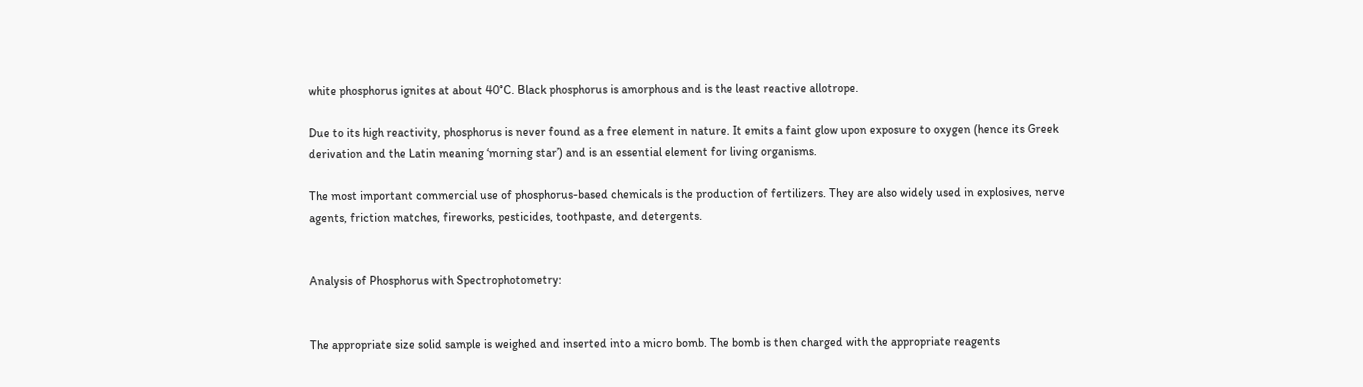white phosphorus ignites at about 40°C. Black phosphorus is amorphous and is the least reactive allotrope.

Due to its high reactivity, phosphorus is never found as a free element in nature. It emits a faint glow upon exposure to oxygen (hence its Greek derivation and the Latin meaning ‘morning star’) and is an essential element for living organisms.

The most important commercial use of phosphorus-based chemicals is the production of fertilizers. They are also widely used in explosives, nerve agents, friction matches, fireworks, pesticides, toothpaste, and detergents.


Analysis of Phosphorus with Spectrophotometry:


The appropriate size solid sample is weighed and inserted into a micro bomb. The bomb is then charged with the appropriate reagents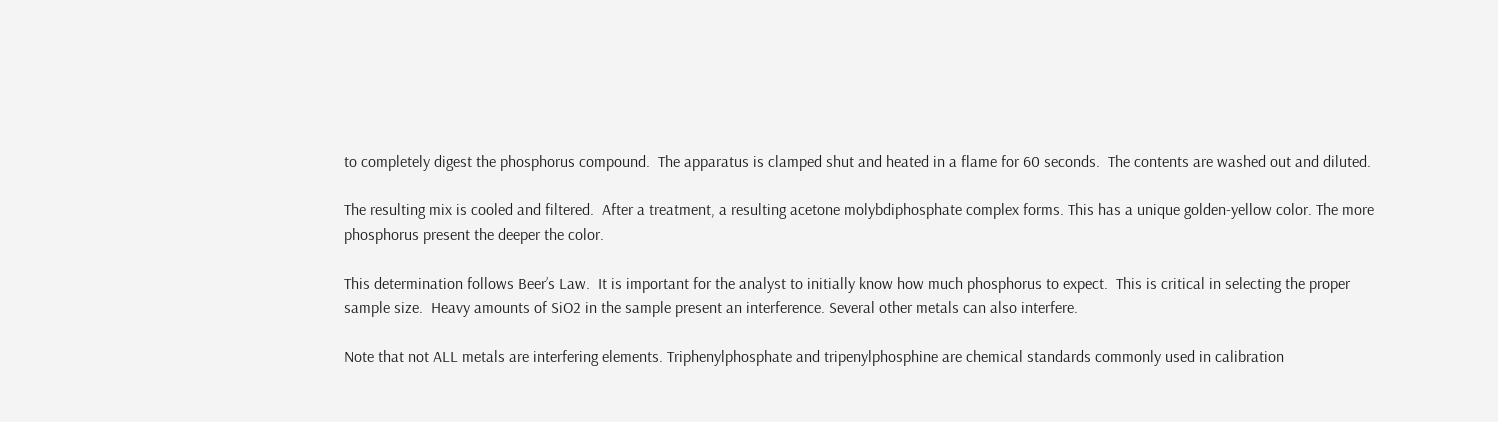to completely digest the phosphorus compound.  The apparatus is clamped shut and heated in a flame for 60 seconds.  The contents are washed out and diluted.

The resulting mix is cooled and filtered.  After a treatment, a resulting acetone molybdiphosphate complex forms. This has a unique golden-yellow color. The more phosphorus present the deeper the color.

This determination follows Beer’s Law.  It is important for the analyst to initially know how much phosphorus to expect.  This is critical in selecting the proper sample size.  Heavy amounts of SiO2 in the sample present an interference. Several other metals can also interfere.

Note that not ALL metals are interfering elements. Triphenylphosphate and tripenylphosphine are chemical standards commonly used in calibration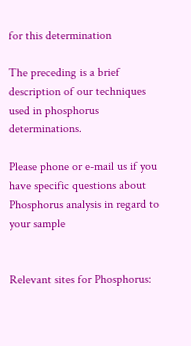for this determination

The preceding is a brief description of our techniques used in phosphorus determinations.

Please phone or e-mail us if you have specific questions about Phosphorus analysis in regard to your sample


Relevant sites for Phosphorus: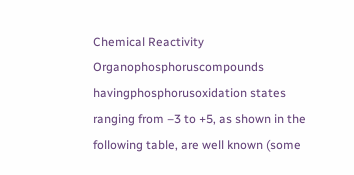Chemical Reactivity
Organophosphoruscompounds havingphosphorusoxidation states ranging from –3 to +5, as shown in the following table, are well known (some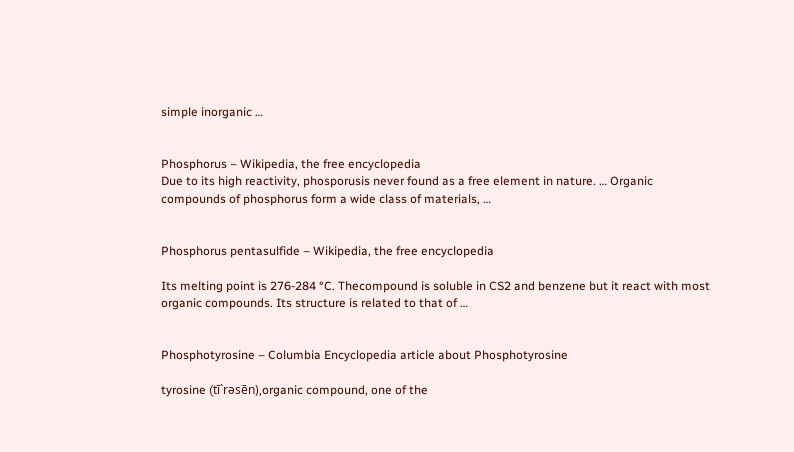simple inorganic …


Phosphorus – Wikipedia, the free encyclopedia
Due to its high reactivity, phosporusis never found as a free element in nature. … Organic compounds of phosphorus form a wide class of materials, …


Phosphorus pentasulfide – Wikipedia, the free encyclopedia

Its melting point is 276-284 °C. Thecompound is soluble in CS2 and benzene but it react with most organic compounds. Its structure is related to that of …


Phosphotyrosine – Columbia Encyclopedia article about Phosphotyrosine

tyrosine (tī`rəsēn),organic compound, one of the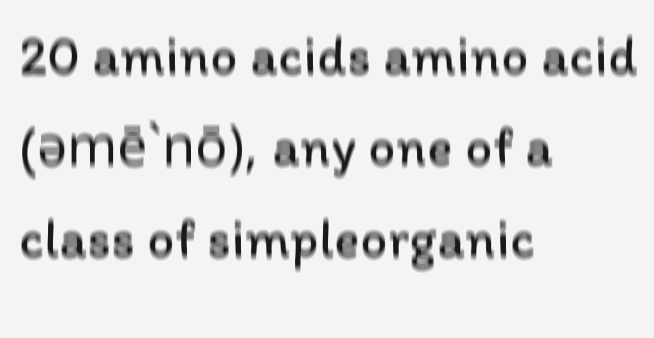20 amino acids amino acid (əmē`nō), any one of a class of simpleorganic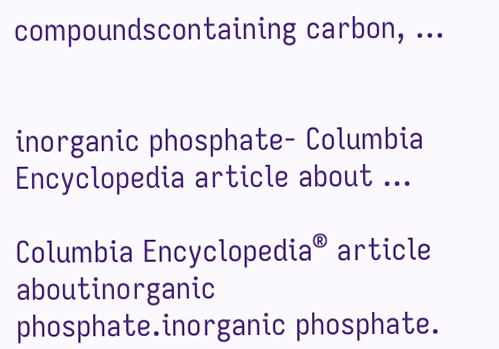compoundscontaining carbon, …


inorganic phosphate- Columbia Encyclopedia article about …

Columbia Encyclopedia® article aboutinorganic phosphate.inorganic phosphate.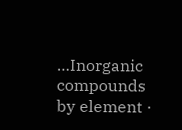…Inorganic compounds by element ·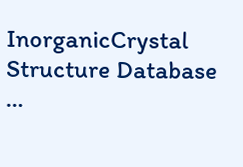InorganicCrystal Structure Database …